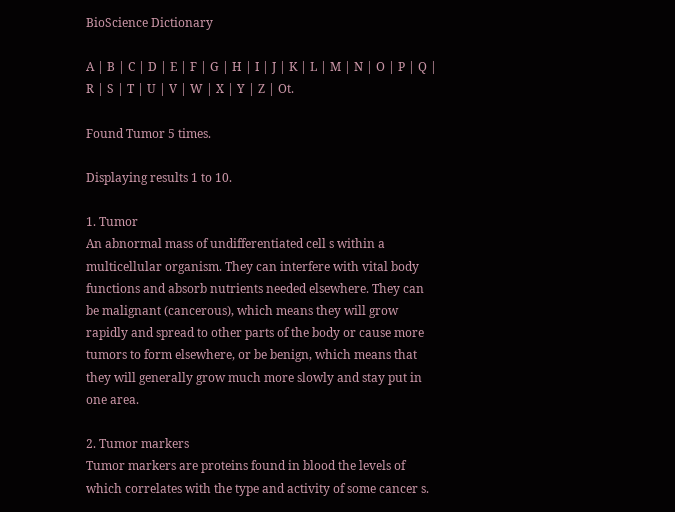BioScience Dictionary

A | B | C | D | E | F | G | H | I | J | K | L | M | N | O | P | Q | R | S | T | U | V | W | X | Y | Z | Ot.

Found Tumor 5 times.

Displaying results 1 to 10.

1. Tumor
An abnormal mass of undifferentiated cell s within a multicellular organism. They can interfere with vital body functions and absorb nutrients needed elsewhere. They can be malignant (cancerous), which means they will grow rapidly and spread to other parts of the body or cause more tumors to form elsewhere, or be benign, which means that they will generally grow much more slowly and stay put in one area.

2. Tumor markers
Tumor markers are proteins found in blood the levels of which correlates with the type and activity of some cancer s.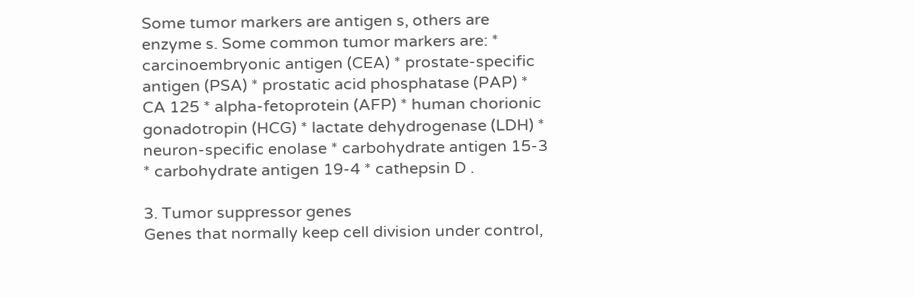Some tumor markers are antigen s, others are enzyme s. Some common tumor markers are: * carcinoembryonic antigen (CEA) * prostate-specific antigen (PSA) * prostatic acid phosphatase (PAP) * CA 125 * alpha-fetoprotein (AFP) * human chorionic gonadotropin (HCG) * lactate dehydrogenase (LDH) * neuron-specific enolase * carbohydrate antigen 15-3 * carbohydrate antigen 19-4 * cathepsin D .

3. Tumor suppressor genes
Genes that normally keep cell division under control,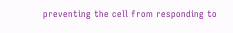preventing the cell from responding to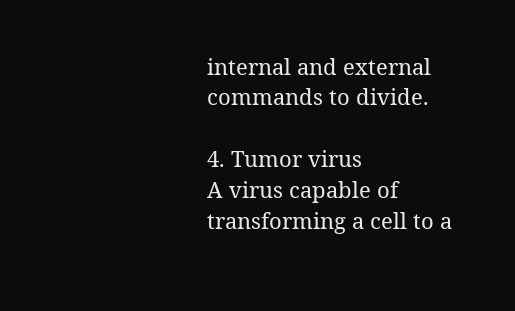internal and external commands to divide.

4. Tumor virus
A virus capable of transforming a cell to a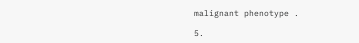malignant phenotype .

5.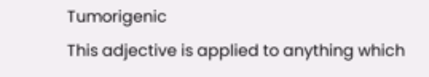Tumorigenic
This adjective is applied to anything which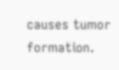causes tumor formation.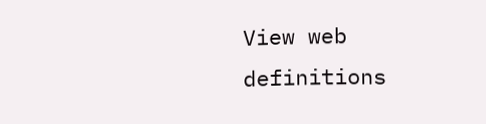View web definitions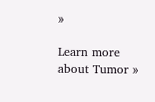»

Learn more about Tumor »